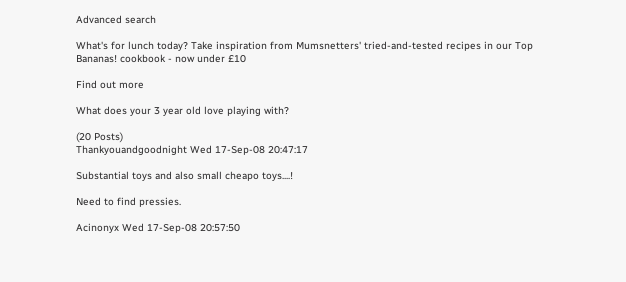Advanced search

What's for lunch today? Take inspiration from Mumsnetters' tried-and-tested recipes in our Top Bananas! cookbook - now under £10

Find out more

What does your 3 year old love playing with?

(20 Posts)
Thankyouandgoodnight Wed 17-Sep-08 20:47:17

Substantial toys and also small cheapo toys....!

Need to find pressies.

Acinonyx Wed 17-Sep-08 20:57:50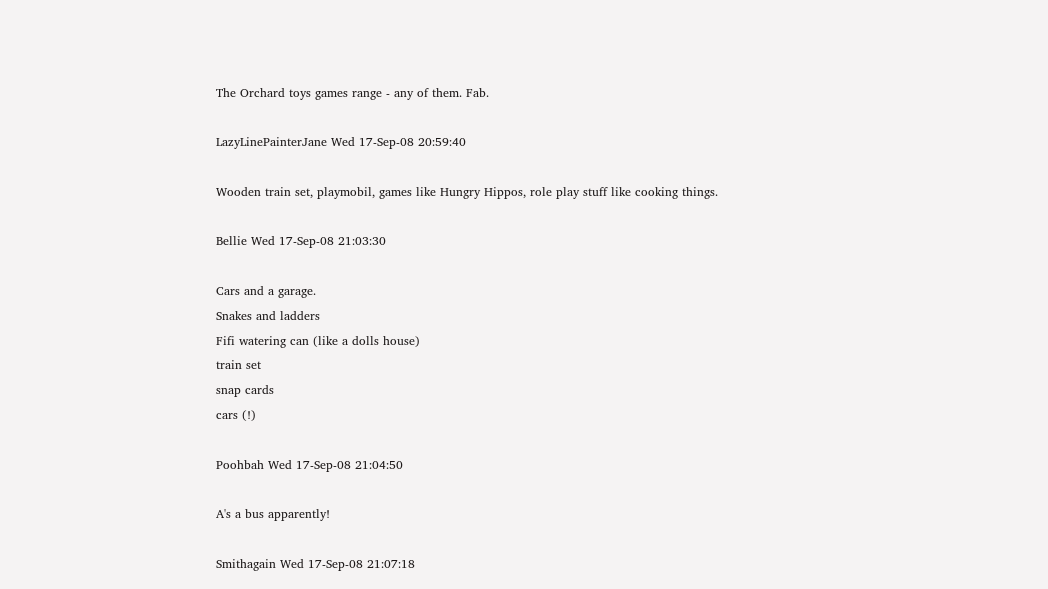The Orchard toys games range - any of them. Fab.

LazyLinePainterJane Wed 17-Sep-08 20:59:40

Wooden train set, playmobil, games like Hungry Hippos, role play stuff like cooking things.

Bellie Wed 17-Sep-08 21:03:30

Cars and a garage.
Snakes and ladders
Fifi watering can (like a dolls house)
train set
snap cards
cars (!)

Poohbah Wed 17-Sep-08 21:04:50

A's a bus apparently!

Smithagain Wed 17-Sep-08 21:07:18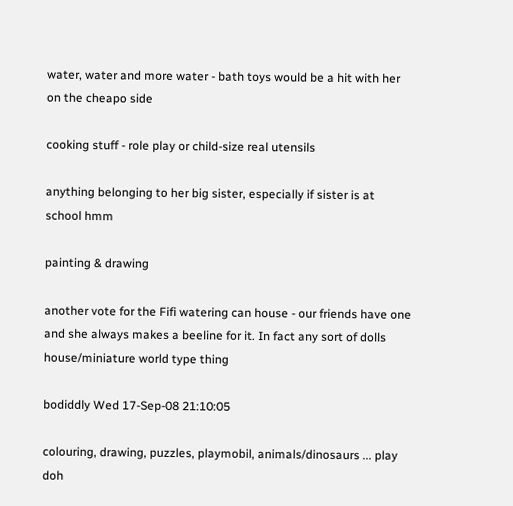water, water and more water - bath toys would be a hit with her on the cheapo side

cooking stuff - role play or child-size real utensils

anything belonging to her big sister, especially if sister is at school hmm

painting & drawing

another vote for the Fifi watering can house - our friends have one and she always makes a beeline for it. In fact any sort of dolls house/miniature world type thing

bodiddly Wed 17-Sep-08 21:10:05

colouring, drawing, puzzles, playmobil, animals/dinosaurs ... play doh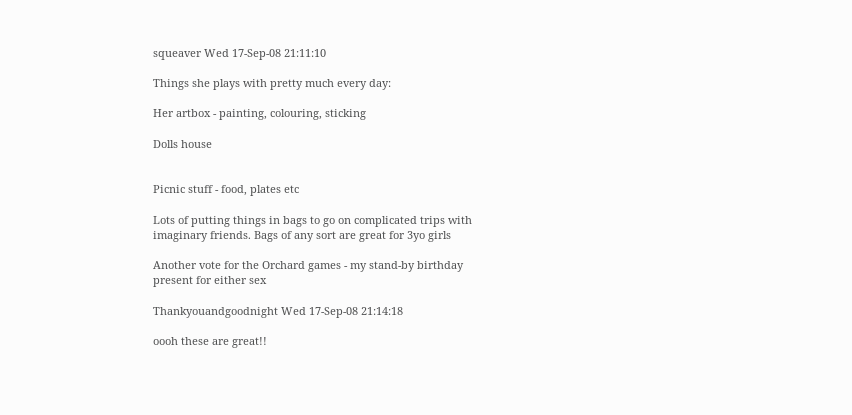squeaver Wed 17-Sep-08 21:11:10

Things she plays with pretty much every day:

Her artbox - painting, colouring, sticking

Dolls house


Picnic stuff - food, plates etc

Lots of putting things in bags to go on complicated trips with imaginary friends. Bags of any sort are great for 3yo girls

Another vote for the Orchard games - my stand-by birthday present for either sex

Thankyouandgoodnight Wed 17-Sep-08 21:14:18

oooh these are great!!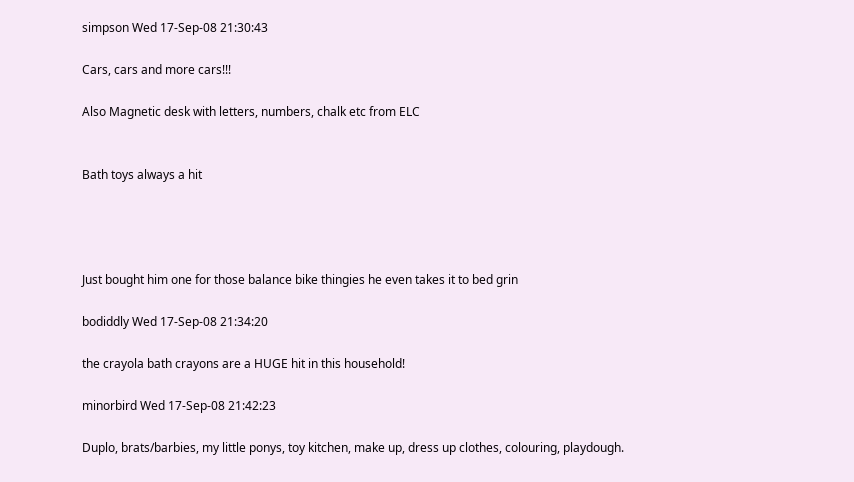simpson Wed 17-Sep-08 21:30:43

Cars, cars and more cars!!!

Also Magnetic desk with letters, numbers, chalk etc from ELC


Bath toys always a hit




Just bought him one for those balance bike thingies he even takes it to bed grin

bodiddly Wed 17-Sep-08 21:34:20

the crayola bath crayons are a HUGE hit in this household!

minorbird Wed 17-Sep-08 21:42:23

Duplo, brats/barbies, my little ponys, toy kitchen, make up, dress up clothes, colouring, playdough.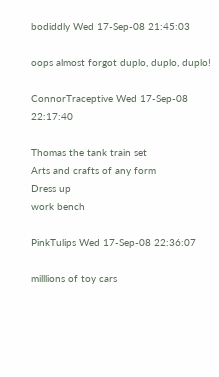bodiddly Wed 17-Sep-08 21:45:03

oops almost forgot duplo, duplo, duplo!

ConnorTraceptive Wed 17-Sep-08 22:17:40

Thomas the tank train set
Arts and crafts of any form
Dress up
work bench

PinkTulips Wed 17-Sep-08 22:36:07

milllions of toy cars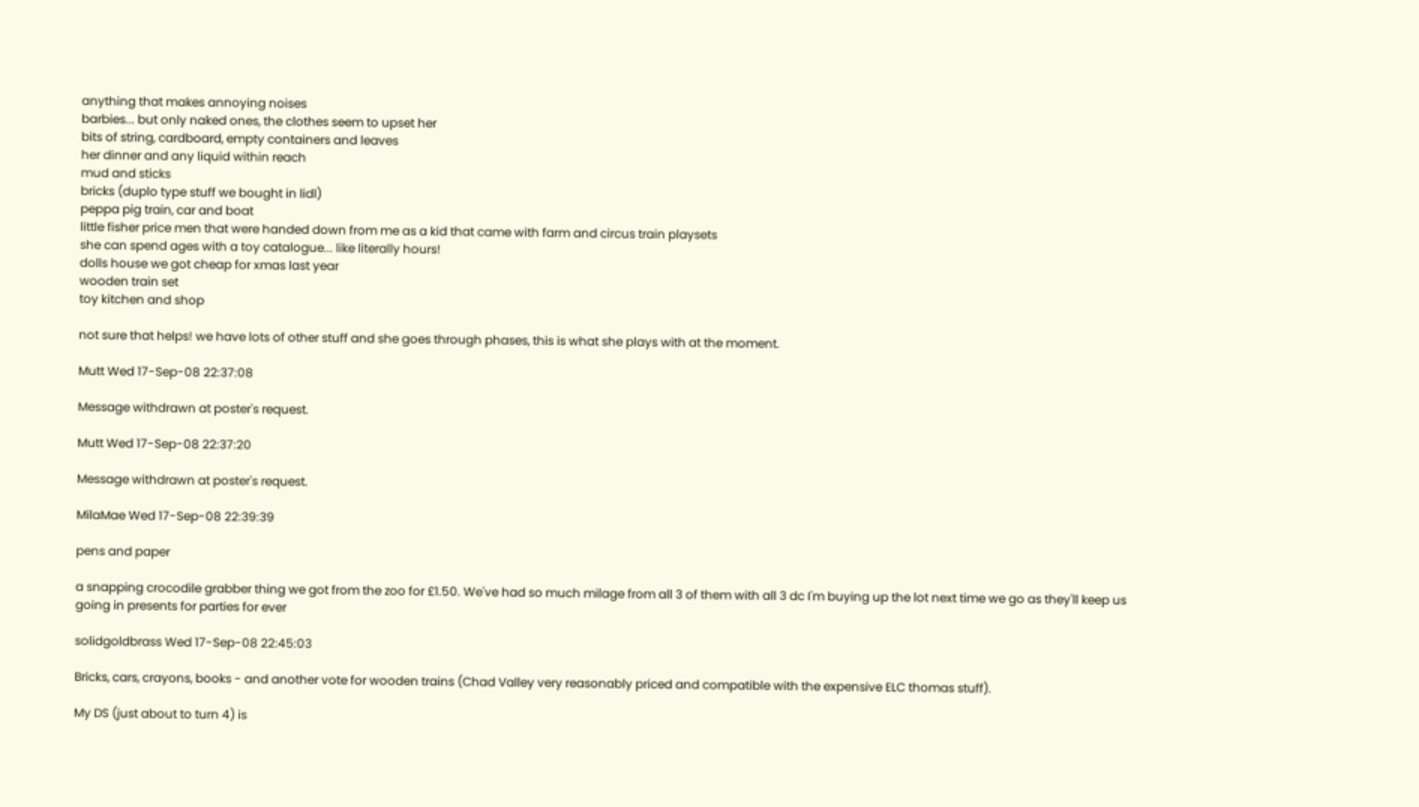anything that makes annoying noises
barbies... but only naked ones, the clothes seem to upset her
bits of string, cardboard, empty containers and leaves
her dinner and any liquid within reach
mud and sticks
bricks (duplo type stuff we bought in lidl)
peppa pig train, car and boat
little fisher price men that were handed down from me as a kid that came with farm and circus train playsets
she can spend ages with a toy catalogue... like literally hours!
dolls house we got cheap for xmas last year
wooden train set
toy kitchen and shop

not sure that helps! we have lots of other stuff and she goes through phases, this is what she plays with at the moment.

Mutt Wed 17-Sep-08 22:37:08

Message withdrawn at poster's request.

Mutt Wed 17-Sep-08 22:37:20

Message withdrawn at poster's request.

MilaMae Wed 17-Sep-08 22:39:39

pens and paper

a snapping crocodile grabber thing we got from the zoo for £1.50. We've had so much milage from all 3 of them with all 3 dc I'm buying up the lot next time we go as they'll keep us going in presents for parties for ever

solidgoldbrass Wed 17-Sep-08 22:45:03

Bricks, cars, crayons, books - and another vote for wooden trains (Chad Valley very reasonably priced and compatible with the expensive ELC thomas stuff).

My DS (just about to turn 4) is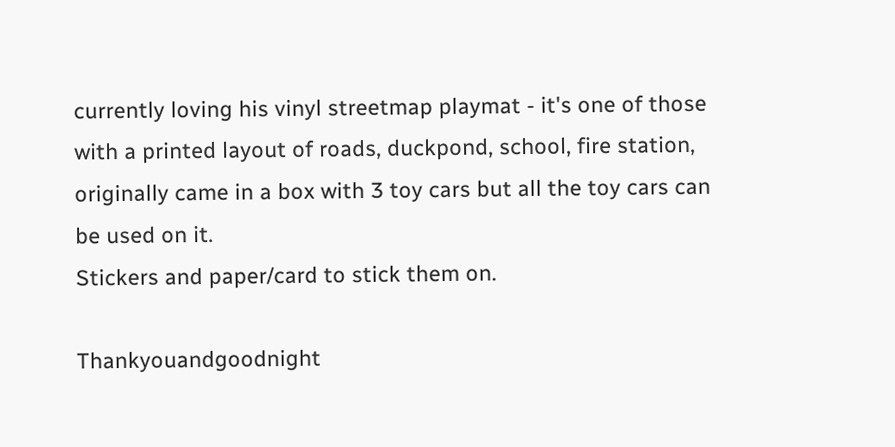currently loving his vinyl streetmap playmat - it's one of those with a printed layout of roads, duckpond, school, fire station, originally came in a box with 3 toy cars but all the toy cars can be used on it.
Stickers and paper/card to stick them on.

Thankyouandgoodnight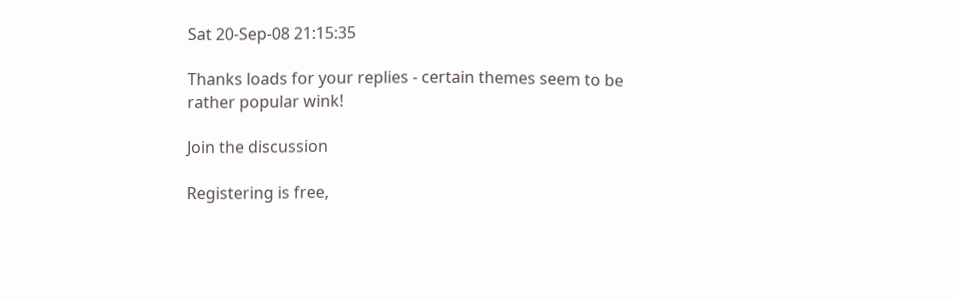Sat 20-Sep-08 21:15:35

Thanks loads for your replies - certain themes seem to be rather popular wink!

Join the discussion

Registering is free,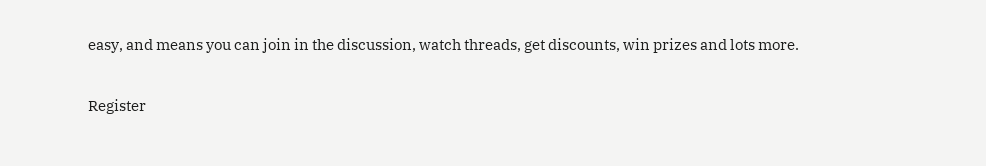easy, and means you can join in the discussion, watch threads, get discounts, win prizes and lots more.

Register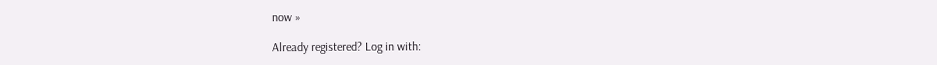now »

Already registered? Log in with: